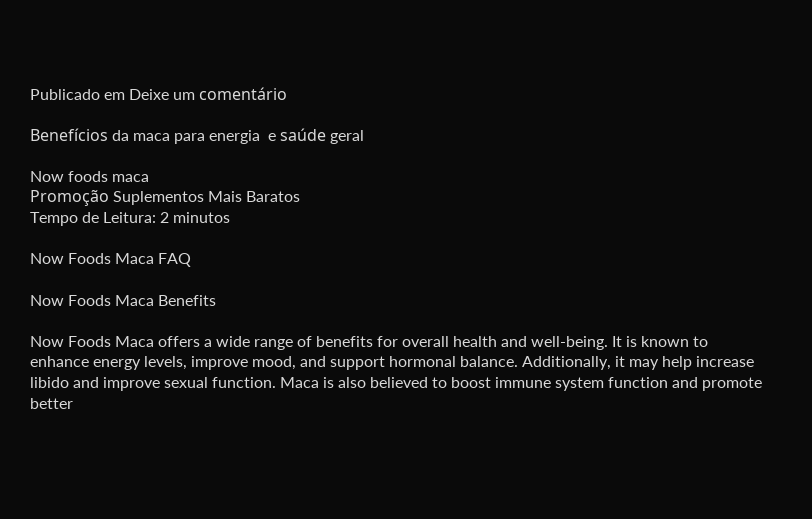Publicado em Deixe um comentário

Benefícios da maca para energia  e saúde geral

Now foods maca
Promoção Suplementos Mais Baratos
Tempo de Leitura: 2 minutos

Now Foods Maca FAQ

Now Foods Maca Benefits

Now Foods Maca offers a wide range of benefits for overall health and well-being. It is known to enhance energy levels, improve mood, and support hormonal balance. Additionally, it may help increase libido and improve sexual function. Maca is also believed to boost immune system function and promote better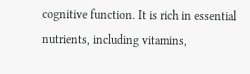cognitive function. It is rich in essential nutrients, including vitamins,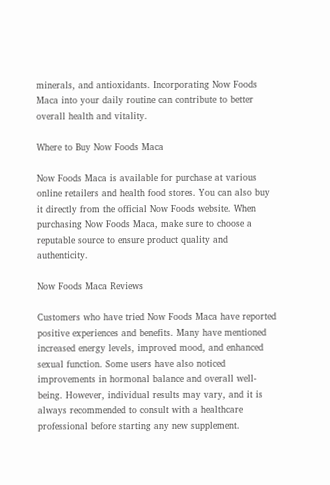minerals, and antioxidants. Incorporating Now Foods Maca into your daily routine can contribute to better overall health and vitality.

Where to Buy Now Foods Maca

Now Foods Maca is available for purchase at various online retailers and health food stores. You can also buy it directly from the official Now Foods website. When purchasing Now Foods Maca, make sure to choose a reputable source to ensure product quality and authenticity.

Now Foods Maca Reviews

Customers who have tried Now Foods Maca have reported positive experiences and benefits. Many have mentioned increased energy levels, improved mood, and enhanced sexual function. Some users have also noticed improvements in hormonal balance and overall well-being. However, individual results may vary, and it is always recommended to consult with a healthcare professional before starting any new supplement.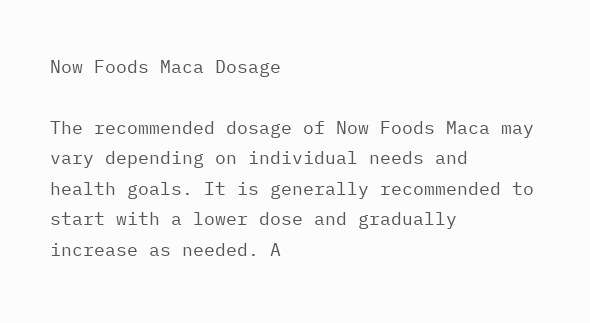Now Foods Maca Dosage

The recommended dosage of Now Foods Maca may vary depending on individual needs and health goals. It is generally recommended to start with a lower dose and gradually increase as needed. A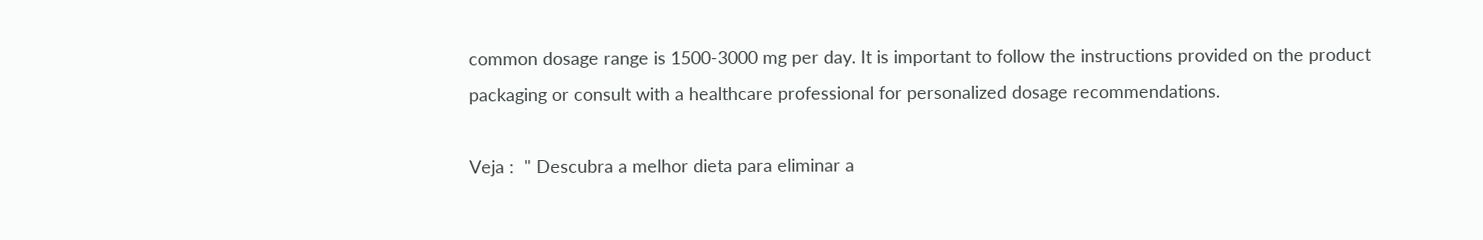common dosage range is 1500-3000 mg per day. It is important to follow the instructions provided on the product packaging or consult with a healthcare professional for personalized dosage recommendations.

Veja :  " Descubra a melhor dieta para eliminar a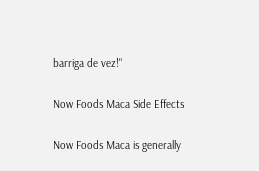barriga de vez!"

Now Foods Maca Side Effects

Now Foods Maca is generally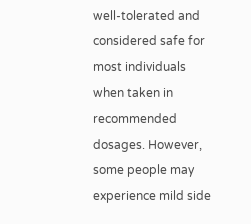well-tolerated and considered safe for most individuals when taken in recommended dosages. However, some people may experience mild side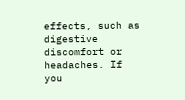effects, such as digestive discomfort or headaches. If you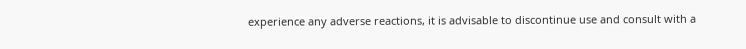experience any adverse reactions, it is advisable to discontinue use and consult with a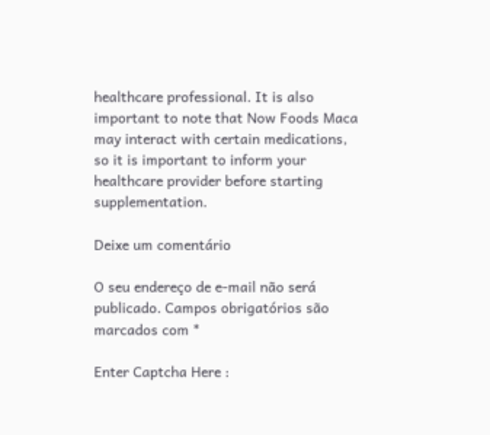healthcare professional. It is also important to note that Now Foods Maca may interact with certain medications, so it is important to inform your healthcare provider before starting supplementation.

Deixe um comentário

O seu endereço de e-mail não será publicado. Campos obrigatórios são marcados com *

Enter Captcha Here :